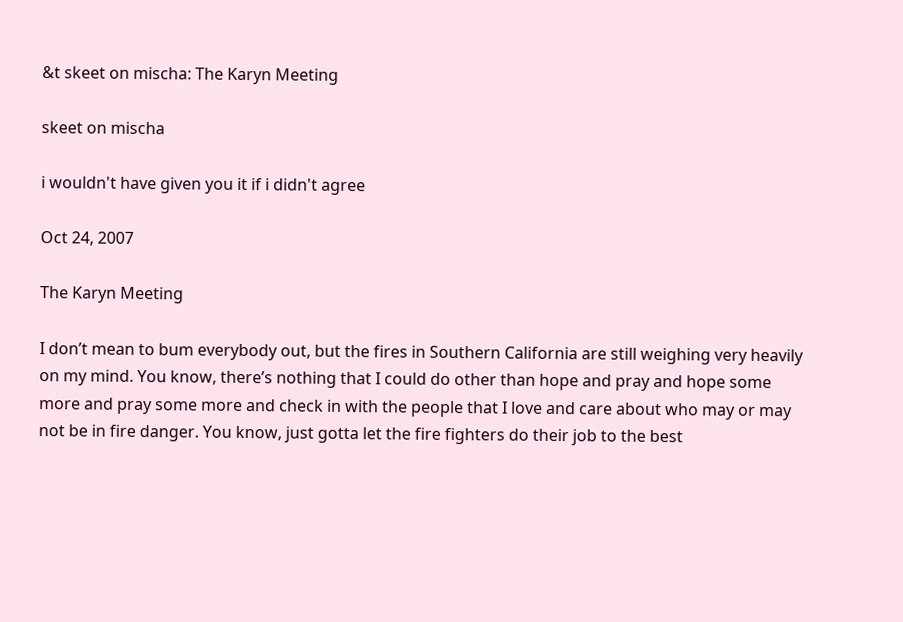&t skeet on mischa: The Karyn Meeting

skeet on mischa

i wouldn't have given you it if i didn't agree

Oct 24, 2007

The Karyn Meeting

I don’t mean to bum everybody out, but the fires in Southern California are still weighing very heavily on my mind. You know, there’s nothing that I could do other than hope and pray and hope some more and pray some more and check in with the people that I love and care about who may or may not be in fire danger. You know, just gotta let the fire fighters do their job to the best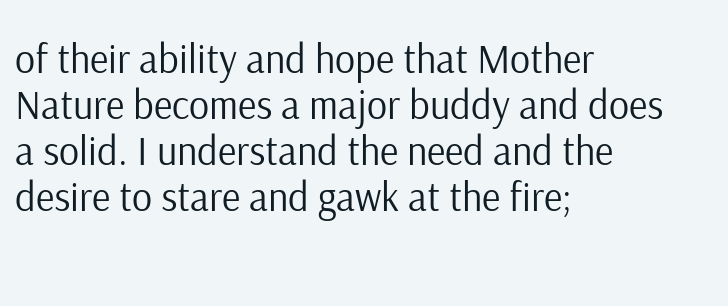of their ability and hope that Mother Nature becomes a major buddy and does a solid. I understand the need and the desire to stare and gawk at the fire;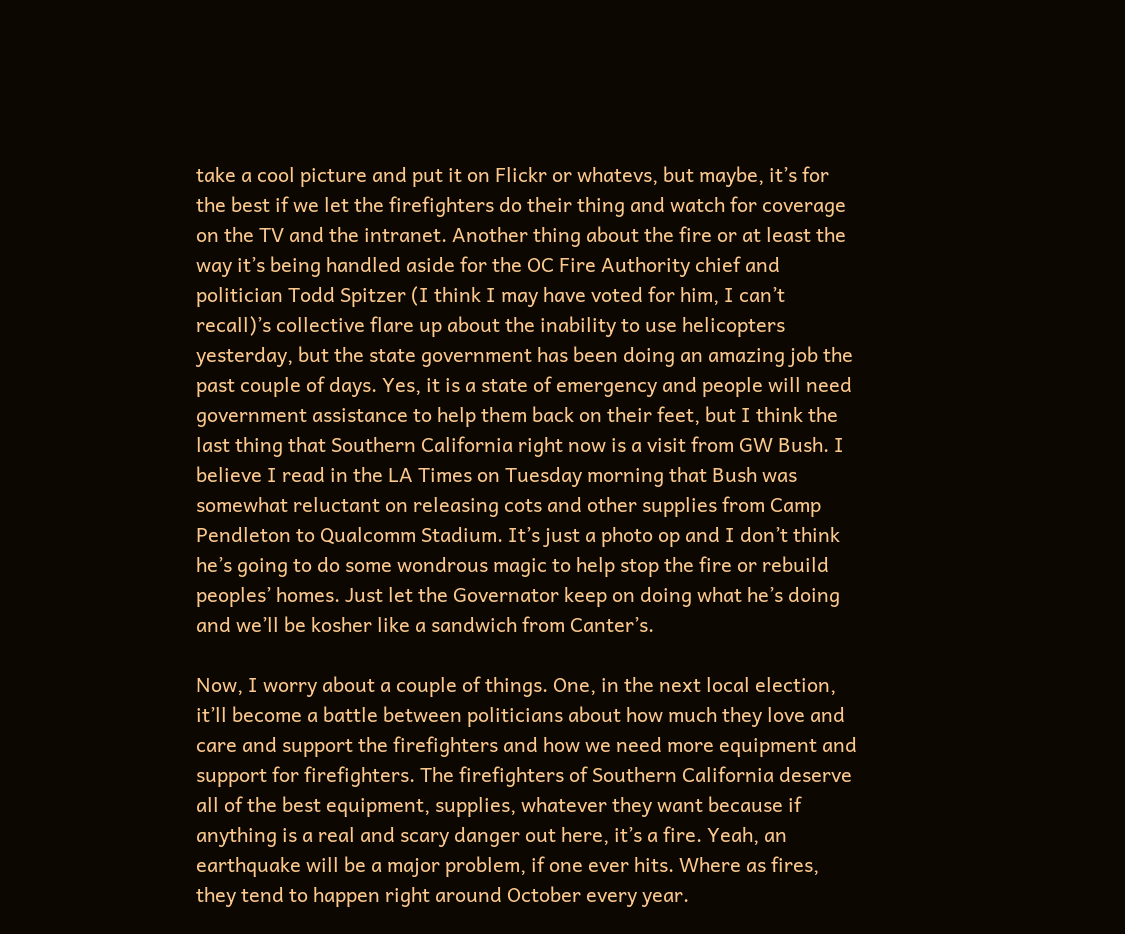take a cool picture and put it on Flickr or whatevs, but maybe, it’s for the best if we let the firefighters do their thing and watch for coverage on the TV and the intranet. Another thing about the fire or at least the way it’s being handled aside for the OC Fire Authority chief and politician Todd Spitzer (I think I may have voted for him, I can’t recall)’s collective flare up about the inability to use helicopters yesterday, but the state government has been doing an amazing job the past couple of days. Yes, it is a state of emergency and people will need government assistance to help them back on their feet, but I think the last thing that Southern California right now is a visit from GW Bush. I believe I read in the LA Times on Tuesday morning that Bush was somewhat reluctant on releasing cots and other supplies from Camp Pendleton to Qualcomm Stadium. It’s just a photo op and I don’t think he’s going to do some wondrous magic to help stop the fire or rebuild peoples’ homes. Just let the Governator keep on doing what he’s doing and we’ll be kosher like a sandwich from Canter’s.

Now, I worry about a couple of things. One, in the next local election, it’ll become a battle between politicians about how much they love and care and support the firefighters and how we need more equipment and support for firefighters. The firefighters of Southern California deserve all of the best equipment, supplies, whatever they want because if anything is a real and scary danger out here, it’s a fire. Yeah, an earthquake will be a major problem, if one ever hits. Where as fires, they tend to happen right around October every year.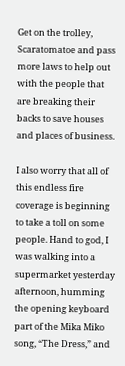Get on the trolley, Scaratomatoe and pass more laws to help out with the people that are breaking their backs to save houses and places of business.

I also worry that all of this endless fire coverage is beginning to take a toll on some people. Hand to god, I was walking into a supermarket yesterday afternoon, humming the opening keyboard part of the Mika Miko song, “The Dress,” and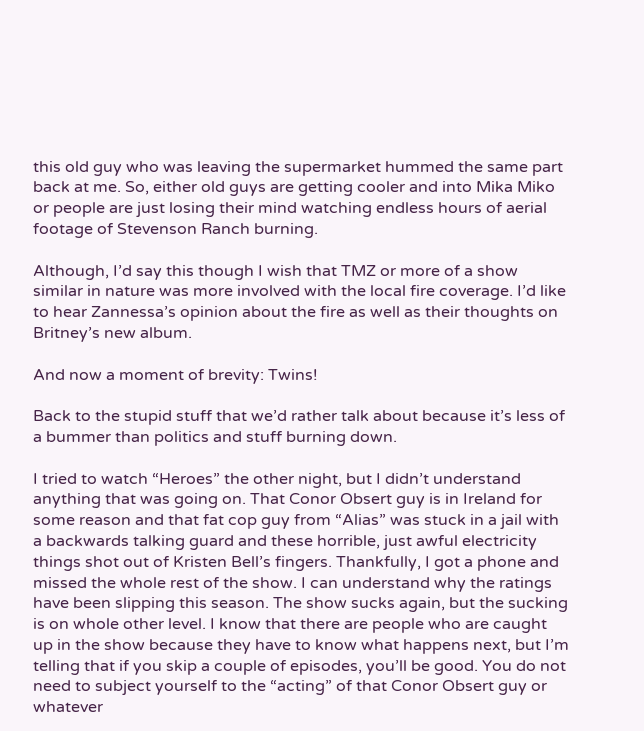this old guy who was leaving the supermarket hummed the same part back at me. So, either old guys are getting cooler and into Mika Miko or people are just losing their mind watching endless hours of aerial footage of Stevenson Ranch burning.

Although, I’d say this though I wish that TMZ or more of a show similar in nature was more involved with the local fire coverage. I’d like to hear Zannessa’s opinion about the fire as well as their thoughts on Britney’s new album.

And now a moment of brevity: Twins!

Back to the stupid stuff that we’d rather talk about because it’s less of a bummer than politics and stuff burning down.

I tried to watch “Heroes” the other night, but I didn’t understand anything that was going on. That Conor Obsert guy is in Ireland for some reason and that fat cop guy from “Alias” was stuck in a jail with a backwards talking guard and these horrible, just awful electricity things shot out of Kristen Bell’s fingers. Thankfully, I got a phone and missed the whole rest of the show. I can understand why the ratings have been slipping this season. The show sucks again, but the sucking is on whole other level. I know that there are people who are caught up in the show because they have to know what happens next, but I’m telling that if you skip a couple of episodes, you’ll be good. You do not need to subject yourself to the “acting” of that Conor Obsert guy or whatever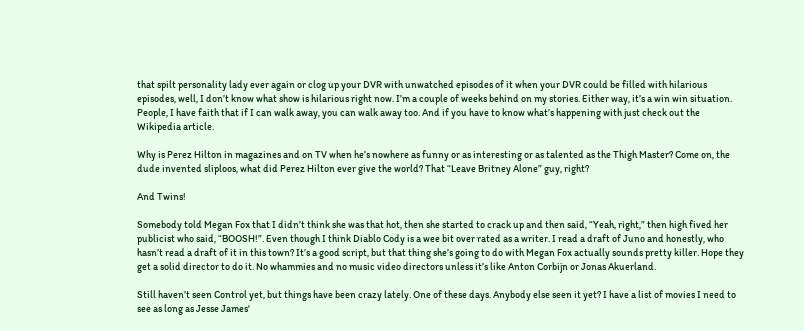that spilt personality lady ever again or clog up your DVR with unwatched episodes of it when your DVR could be filled with hilarious episodes, well, I don’t know what show is hilarious right now. I’m a couple of weeks behind on my stories. Either way, it’s a win win situation. People, I have faith that if I can walk away, you can walk away too. And if you have to know what’s happening with just check out the Wikipedia article.

Why is Perez Hilton in magazines and on TV when he’s nowhere as funny or as interesting or as talented as the Thigh Master? Come on, the dude invented sliploos, what did Perez Hilton ever give the world? That “Leave Britney Alone” guy, right?

And Twins!

Somebody told Megan Fox that I didn’t think she was that hot, then she started to crack up and then said, “Yeah, right,” then high fived her publicist who said, “BOOSH!”. Even though I think Diablo Cody is a wee bit over rated as a writer. I read a draft of Juno and honestly, who hasn’t read a draft of it in this town? It’s a good script, but that thing she’s going to do with Megan Fox actually sounds pretty killer. Hope they get a solid director to do it. No whammies and no music video directors unless it’s like Anton Corbijn or Jonas Akuerland.

Still haven’t seen Control yet, but things have been crazy lately. One of these days. Anybody else seen it yet? I have a list of movies I need to see as long as Jesse James'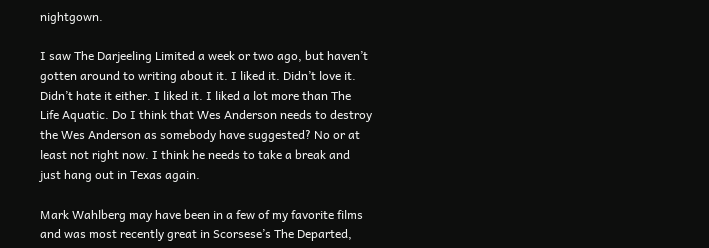nightgown.

I saw The Darjeeling Limited a week or two ago, but haven’t gotten around to writing about it. I liked it. Didn’t love it. Didn’t hate it either. I liked it. I liked a lot more than The Life Aquatic. Do I think that Wes Anderson needs to destroy the Wes Anderson as somebody have suggested? No or at least not right now. I think he needs to take a break and just hang out in Texas again.

Mark Wahlberg may have been in a few of my favorite films and was most recently great in Scorsese’s The Departed,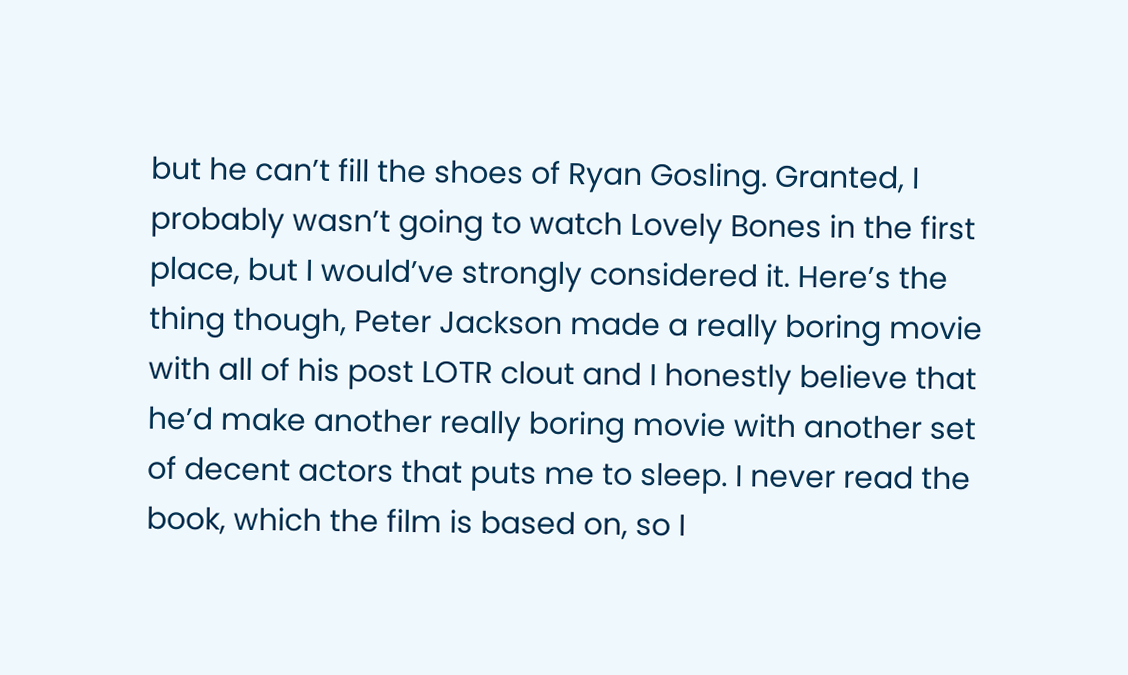but he can’t fill the shoes of Ryan Gosling. Granted, I probably wasn’t going to watch Lovely Bones in the first place, but I would’ve strongly considered it. Here’s the thing though, Peter Jackson made a really boring movie with all of his post LOTR clout and I honestly believe that he’d make another really boring movie with another set of decent actors that puts me to sleep. I never read the book, which the film is based on, so I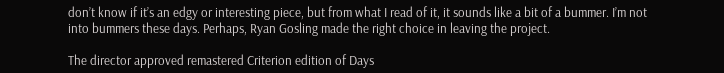don’t know if it’s an edgy or interesting piece, but from what I read of it, it sounds like a bit of a bummer. I’m not into bummers these days. Perhaps, Ryan Gosling made the right choice in leaving the project.

The director approved remastered Criterion edition of Days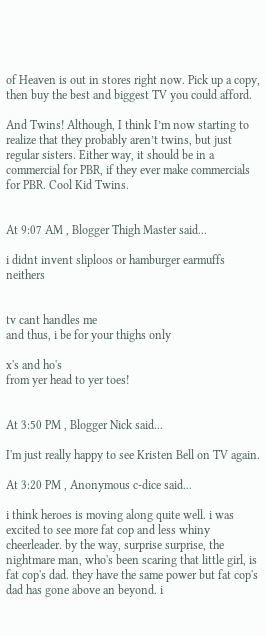of Heaven is out in stores right now. Pick up a copy, then buy the best and biggest TV you could afford.

And Twins! Although, I think I’m now starting to realize that they probably aren’t twins, but just regular sisters. Either way, it should be in a commercial for PBR, if they ever make commercials for PBR. Cool Kid Twins.


At 9:07 AM , Blogger Thigh Master said...

i didnt invent sliploos or hamburger earmuffs neithers


tv cant handles me
and thus, i be for your thighs only

x's and ho's
from yer head to yer toes!


At 3:50 PM , Blogger Nick said...

I'm just really happy to see Kristen Bell on TV again.

At 3:20 PM , Anonymous c-dice said...

i think heroes is moving along quite well. i was excited to see more fat cop and less whiny cheerleader. by the way, surprise surprise, the nightmare man, who's been scaring that little girl, is fat cop's dad. they have the same power but fat cop's dad has gone above an beyond. i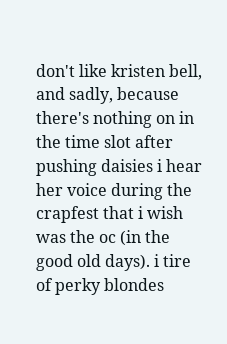don't like kristen bell, and sadly, because there's nothing on in the time slot after pushing daisies i hear her voice during the crapfest that i wish was the oc (in the good old days). i tire of perky blondes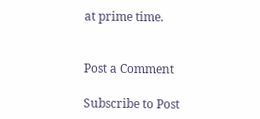at prime time.


Post a Comment

Subscribe to Post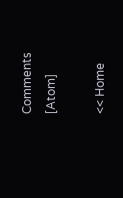Comments [Atom]

<< Home